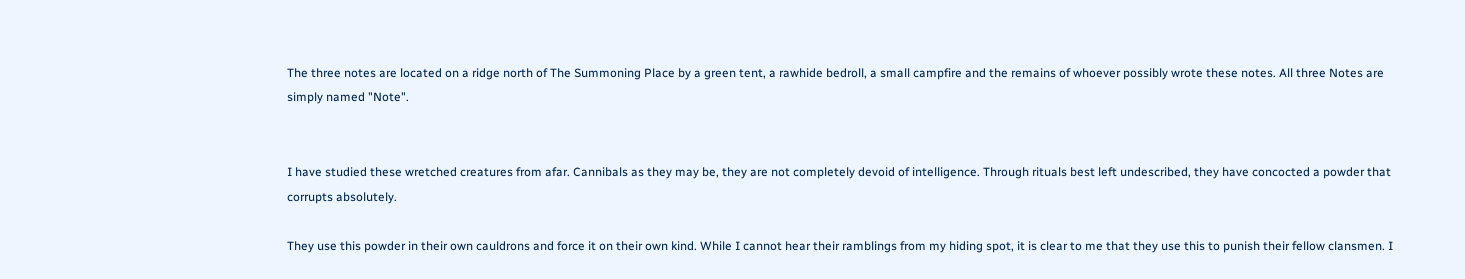The three notes are located on a ridge north of The Summoning Place by a green tent, a rawhide bedroll, a small campfire and the remains of whoever possibly wrote these notes. All three Notes are simply named "Note".


I have studied these wretched creatures from afar. Cannibals as they may be, they are not completely devoid of intelligence. Through rituals best left undescribed, they have concocted a powder that corrupts absolutely.

They use this powder in their own cauldrons and force it on their own kind. While I cannot hear their ramblings from my hiding spot, it is clear to me that they use this to punish their fellow clansmen. I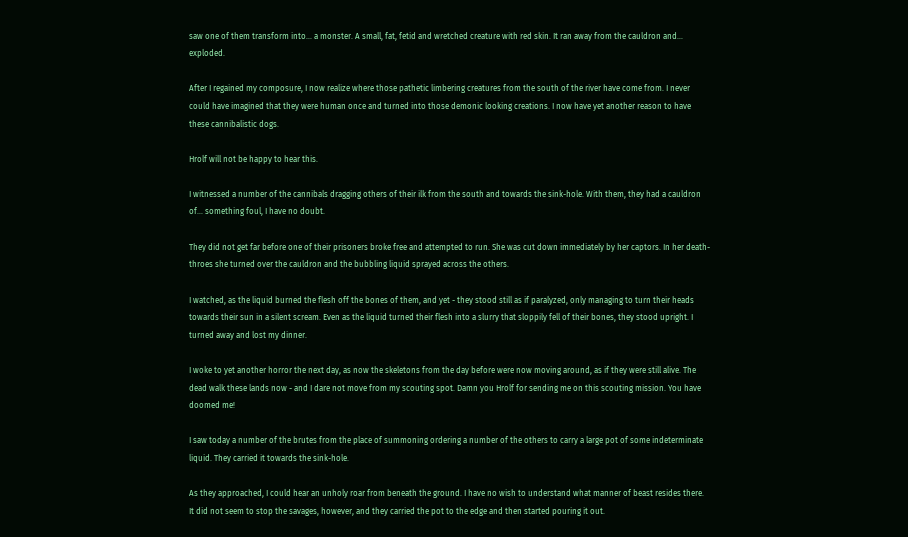saw one of them transform into... a monster. A small, fat, fetid and wretched creature with red skin. It ran away from the cauldron and... exploded.

After I regained my composure, I now realize where those pathetic limbering creatures from the south of the river have come from. I never could have imagined that they were human once and turned into those demonic looking creations. I now have yet another reason to have these cannibalistic dogs.

Hrolf will not be happy to hear this.

I witnessed a number of the cannibals dragging others of their ilk from the south and towards the sink-hole. With them, they had a cauldron of... something foul, I have no doubt.

They did not get far before one of their prisoners broke free and attempted to run. She was cut down immediately by her captors. In her death-throes she turned over the cauldron and the bubbling liquid sprayed across the others.

I watched, as the liquid burned the flesh off the bones of them, and yet - they stood still as if paralyzed, only managing to turn their heads towards their sun in a silent scream. Even as the liquid turned their flesh into a slurry that sloppily fell of their bones, they stood upright. I turned away and lost my dinner.

I woke to yet another horror the next day, as now the skeletons from the day before were now moving around, as if they were still alive. The dead walk these lands now - and I dare not move from my scouting spot. Damn you Hrolf for sending me on this scouting mission. You have doomed me!

I saw today a number of the brutes from the place of summoning ordering a number of the others to carry a large pot of some indeterminate liquid. They carried it towards the sink-hole.

As they approached, I could hear an unholy roar from beneath the ground. I have no wish to understand what manner of beast resides there. It did not seem to stop the savages, however, and they carried the pot to the edge and then started pouring it out.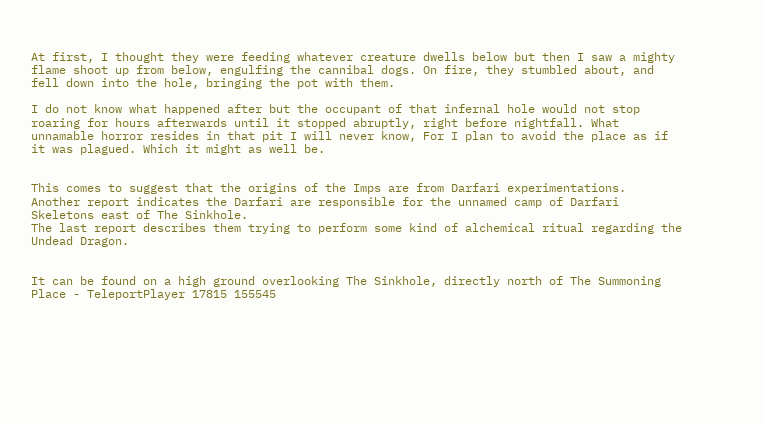At first, I thought they were feeding whatever creature dwells below but then I saw a mighty flame shoot up from below, engulfing the cannibal dogs. On fire, they stumbled about, and fell down into the hole, bringing the pot with them.

I do not know what happened after but the occupant of that infernal hole would not stop roaring for hours afterwards until it stopped abruptly, right before nightfall. What unnamable horror resides in that pit I will never know, For I plan to avoid the place as if it was plagued. Which it might as well be.


This comes to suggest that the origins of the Imps are from Darfari experimentations.
Another report indicates the Darfari are responsible for the unnamed camp of Darfari Skeletons east of The Sinkhole.
The last report describes them trying to perform some kind of alchemical ritual regarding the Undead Dragon.


It can be found on a high ground overlooking The Sinkhole, directly north of The Summoning Place - TeleportPlayer 17815 155545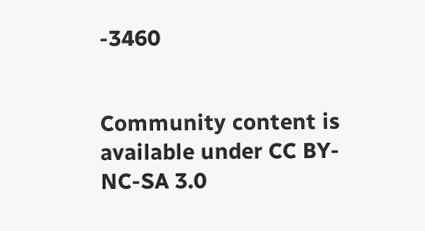-3460


Community content is available under CC BY-NC-SA 3.0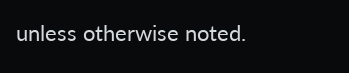unless otherwise noted.